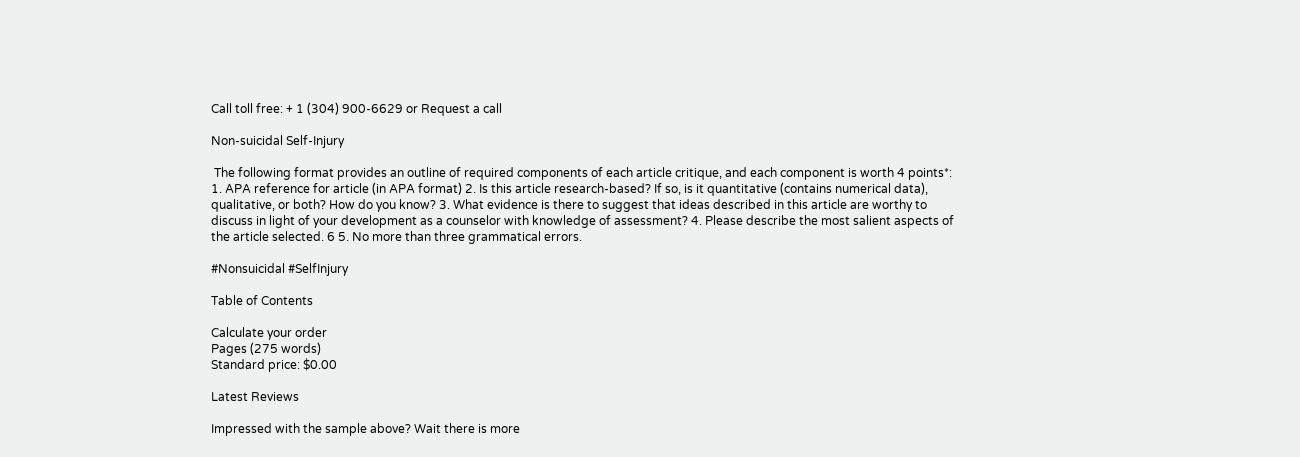Call toll free: + 1 (304) 900-6629 or Request a call

Non-suicidal Self-Injury

 The following format provides an outline of required components of each article critique, and each component is worth 4 points*: 1. APA reference for article (in APA format) 2. Is this article research-based? If so, is it quantitative (contains numerical data), qualitative, or both? How do you know? 3. What evidence is there to suggest that ideas described in this article are worthy to discuss in light of your development as a counselor with knowledge of assessment? 4. Please describe the most salient aspects of the article selected. 6 5. No more than three grammatical errors.

#Nonsuicidal #SelfInjury

Table of Contents

Calculate your order
Pages (275 words)
Standard price: $0.00

Latest Reviews

Impressed with the sample above? Wait there is more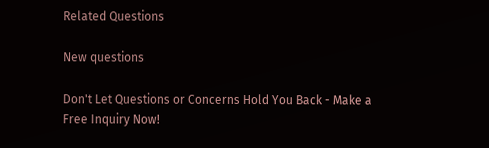Related Questions

New questions

Don't Let Questions or Concerns Hold You Back - Make a Free Inquiry Now!